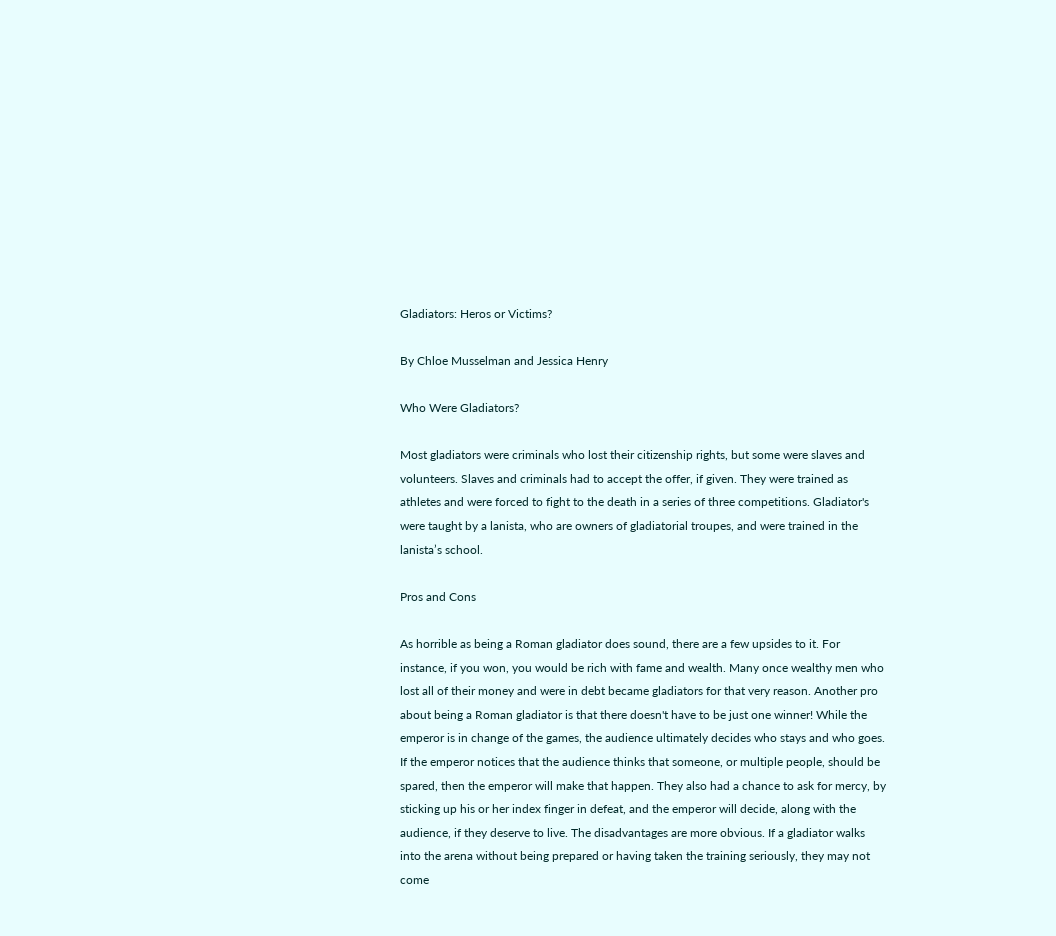Gladiators: Heros or Victims?

By Chloe Musselman and Jessica Henry

Who Were Gladiators?

Most gladiators were criminals who lost their citizenship rights, but some were slaves and volunteers. Slaves and criminals had to accept the offer, if given. They were trained as athletes and were forced to fight to the death in a series of three competitions. Gladiator's were taught by a lanista, who are owners of gladiatorial troupes, and were trained in the lanista’s school.

Pros and Cons

As horrible as being a Roman gladiator does sound, there are a few upsides to it. For instance, if you won, you would be rich with fame and wealth. Many once wealthy men who lost all of their money and were in debt became gladiators for that very reason. Another pro about being a Roman gladiator is that there doesn't have to be just one winner! While the emperor is in change of the games, the audience ultimately decides who stays and who goes. If the emperor notices that the audience thinks that someone, or multiple people, should be spared, then the emperor will make that happen. They also had a chance to ask for mercy, by sticking up his or her index finger in defeat, and the emperor will decide, along with the audience, if they deserve to live. The disadvantages are more obvious. If a gladiator walks into the arena without being prepared or having taken the training seriously, they may not come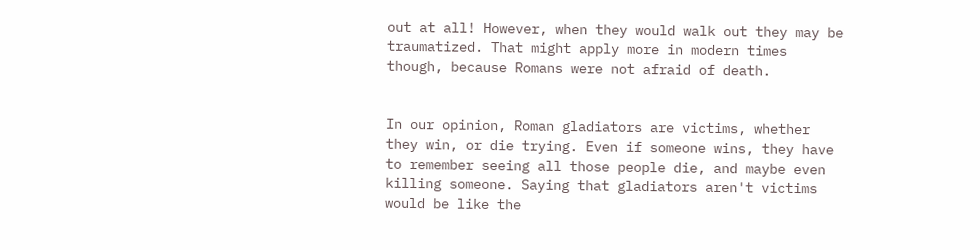out at all! However, when they would walk out they may be traumatized. That might apply more in modern times though, because Romans were not afraid of death.


In our opinion, Roman gladiators are victims, whether they win, or die trying. Even if someone wins, they have to remember seeing all those people die, and maybe even killing someone. Saying that gladiators aren't victims would be like the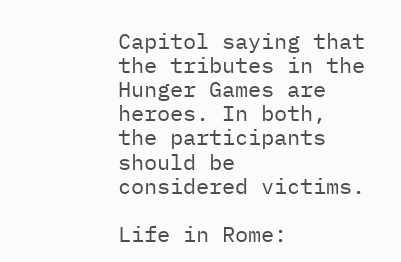Capitol saying that the tributes in the Hunger Games are heroes. In both, the participants should be considered victims.

Life in Rome: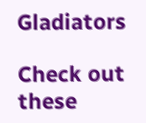Gladiators

Check out these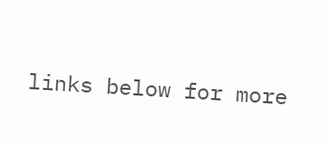links below for more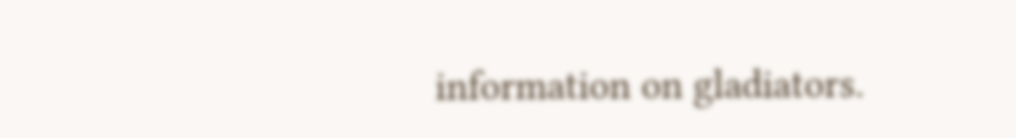information on gladiators.